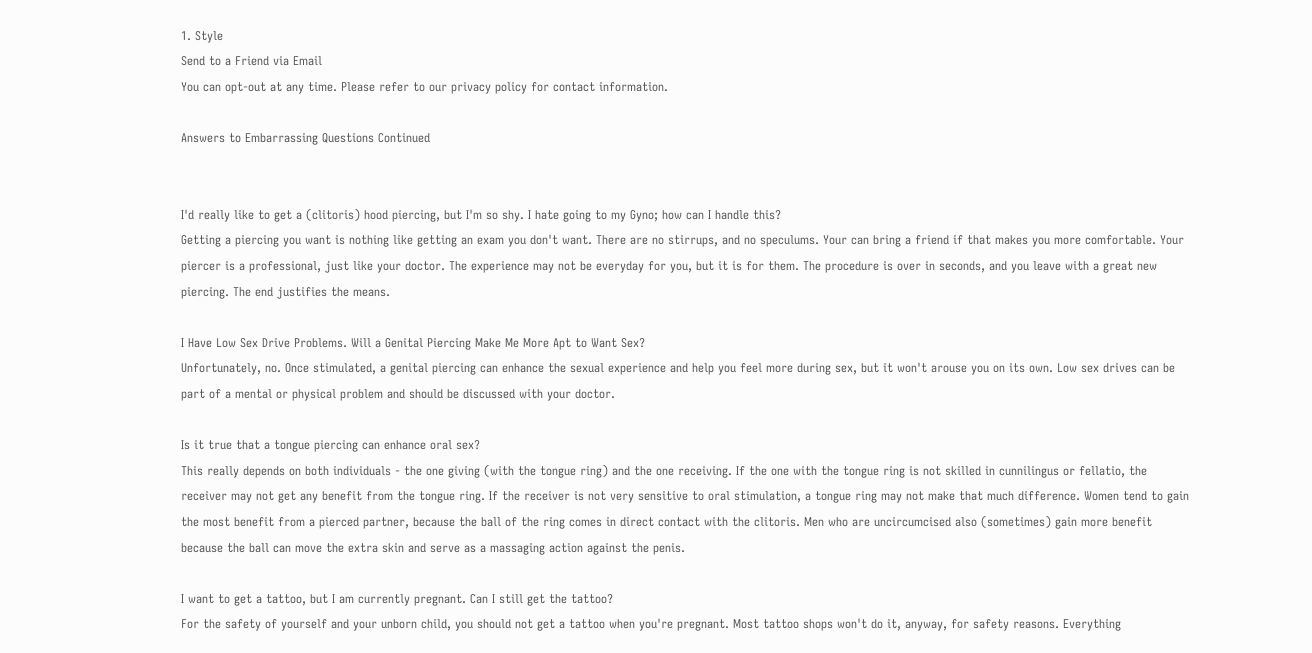1. Style
Send to a Friend via Email
You can opt-out at any time. Please refer to our privacy policy for contact information.

Answers to Embarrassing Questions Continued


I'd really like to get a (clitoris) hood piercing, but I'm so shy. I hate going to my Gyno; how can I handle this?
Getting a piercing you want is nothing like getting an exam you don't want. There are no stirrups, and no speculums. Your can bring a friend if that makes you more comfortable. Your piercer is a professional, just like your doctor. The experience may not be everyday for you, but it is for them. The procedure is over in seconds, and you leave with a great new piercing. The end justifies the means.

I Have Low Sex Drive Problems. Will a Genital Piercing Make Me More Apt to Want Sex?
Unfortunately, no. Once stimulated, a genital piercing can enhance the sexual experience and help you feel more during sex, but it won't arouse you on its own. Low sex drives can be part of a mental or physical problem and should be discussed with your doctor.

Is it true that a tongue piercing can enhance oral sex?
This really depends on both individuals - the one giving (with the tongue ring) and the one receiving. If the one with the tongue ring is not skilled in cunnilingus or fellatio, the receiver may not get any benefit from the tongue ring. If the receiver is not very sensitive to oral stimulation, a tongue ring may not make that much difference. Women tend to gain the most benefit from a pierced partner, because the ball of the ring comes in direct contact with the clitoris. Men who are uncircumcised also (sometimes) gain more benefit because the ball can move the extra skin and serve as a massaging action against the penis.

I want to get a tattoo, but I am currently pregnant. Can I still get the tattoo?
For the safety of yourself and your unborn child, you should not get a tattoo when you're pregnant. Most tattoo shops won't do it, anyway, for safety reasons. Everything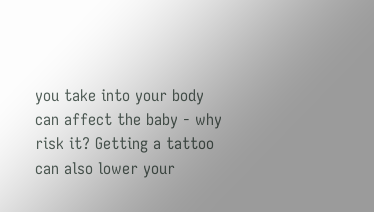you take into your body can affect the baby - why risk it? Getting a tattoo can also lower your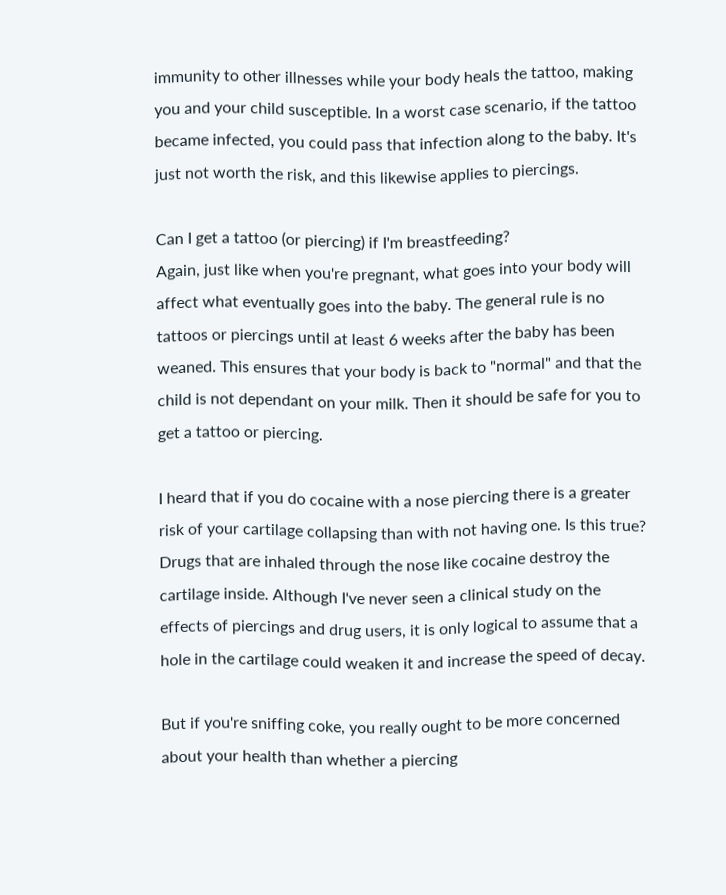immunity to other illnesses while your body heals the tattoo, making you and your child susceptible. In a worst case scenario, if the tattoo became infected, you could pass that infection along to the baby. It's just not worth the risk, and this likewise applies to piercings.

Can I get a tattoo (or piercing) if I'm breastfeeding?
Again, just like when you're pregnant, what goes into your body will affect what eventually goes into the baby. The general rule is no tattoos or piercings until at least 6 weeks after the baby has been weaned. This ensures that your body is back to "normal" and that the child is not dependant on your milk. Then it should be safe for you to get a tattoo or piercing.

I heard that if you do cocaine with a nose piercing there is a greater risk of your cartilage collapsing than with not having one. Is this true?
Drugs that are inhaled through the nose like cocaine destroy the cartilage inside. Although I've never seen a clinical study on the effects of piercings and drug users, it is only logical to assume that a hole in the cartilage could weaken it and increase the speed of decay.

But if you're sniffing coke, you really ought to be more concerned about your health than whether a piercing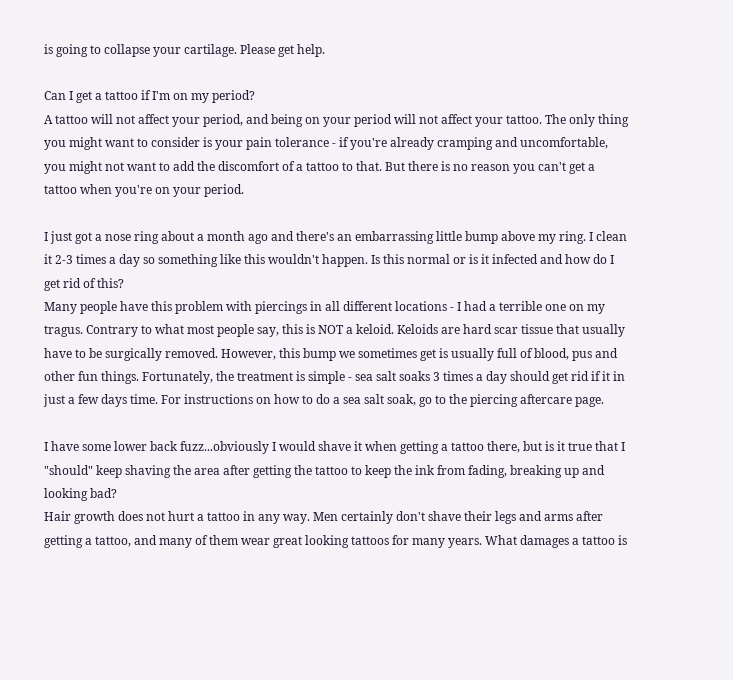is going to collapse your cartilage. Please get help.

Can I get a tattoo if I'm on my period?
A tattoo will not affect your period, and being on your period will not affect your tattoo. The only thing you might want to consider is your pain tolerance - if you're already cramping and uncomfortable, you might not want to add the discomfort of a tattoo to that. But there is no reason you can't get a tattoo when you're on your period.

I just got a nose ring about a month ago and there's an embarrassing little bump above my ring. I clean it 2-3 times a day so something like this wouldn't happen. Is this normal or is it infected and how do I get rid of this?
Many people have this problem with piercings in all different locations - I had a terrible one on my tragus. Contrary to what most people say, this is NOT a keloid. Keloids are hard scar tissue that usually have to be surgically removed. However, this bump we sometimes get is usually full of blood, pus and other fun things. Fortunately, the treatment is simple - sea salt soaks 3 times a day should get rid if it in just a few days time. For instructions on how to do a sea salt soak, go to the piercing aftercare page.

I have some lower back fuzz...obviously I would shave it when getting a tattoo there, but is it true that I "should" keep shaving the area after getting the tattoo to keep the ink from fading, breaking up and looking bad?
Hair growth does not hurt a tattoo in any way. Men certainly don't shave their legs and arms after getting a tattoo, and many of them wear great looking tattoos for many years. What damages a tattoo is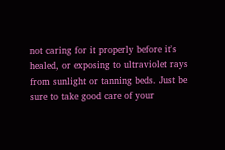not caring for it properly before it's healed, or exposing to ultraviolet rays from sunlight or tanning beds. Just be sure to take good care of your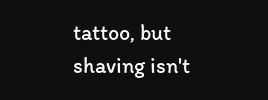tattoo, but shaving isn't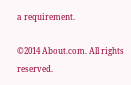a requirement.

©2014 About.com. All rights reserved.